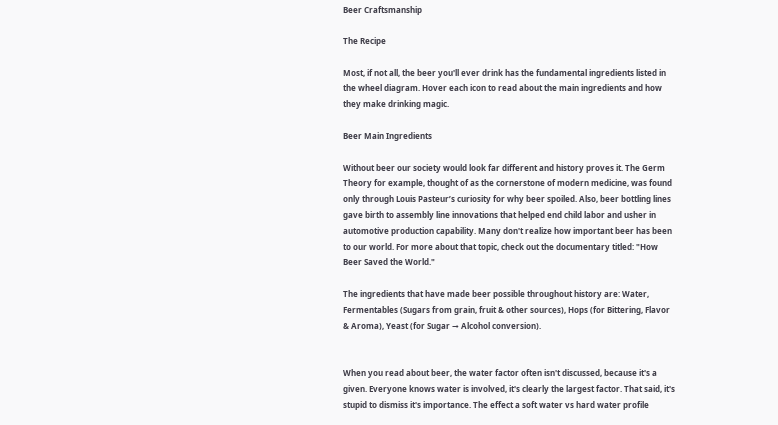Beer Craftsmanship

The Recipe

Most, if not all, the beer you'll ever drink has the fundamental ingredients listed in the wheel diagram. Hover each icon to read about the main ingredients and how they make drinking magic.

Beer Main Ingredients

Without beer our society would look far different and history proves it. The Germ Theory for example, thought of as the cornerstone of modern medicine, was found only through Louis Pasteur’s curiosity for why beer spoiled. Also, beer bottling lines gave birth to assembly line innovations that helped end child labor and usher in automotive production capability. Many don't realize how important beer has been to our world. For more about that topic, check out the documentary titled: "How Beer Saved the World."

The ingredients that have made beer possible throughout history are: Water, Fermentables (Sugars from grain, fruit & other sources), Hops (for Bittering, Flavor & Aroma), Yeast (for Sugar → Alcohol conversion).


When you read about beer, the water factor often isn't discussed, because it's a given. Everyone knows water is involved, it's clearly the largest factor. That said, it's stupid to dismiss it's importance. The effect a soft water vs hard water profile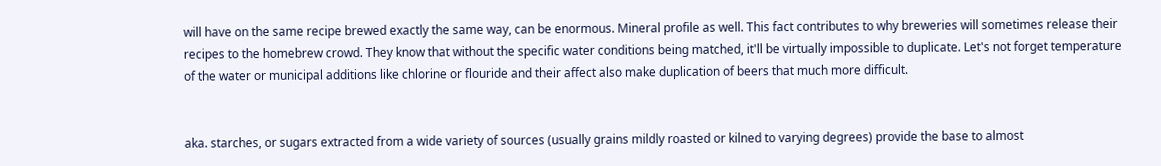will have on the same recipe brewed exactly the same way, can be enormous. Mineral profile as well. This fact contributes to why breweries will sometimes release their recipes to the homebrew crowd. They know that without the specific water conditions being matched, it'll be virtually impossible to duplicate. Let's not forget temperature of the water or municipal additions like chlorine or flouride and their affect also make duplication of beers that much more difficult.


aka. starches, or sugars extracted from a wide variety of sources (usually grains mildly roasted or kilned to varying degrees) provide the base to almost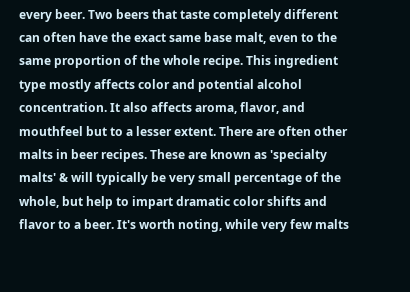every beer. Two beers that taste completely different can often have the exact same base malt, even to the same proportion of the whole recipe. This ingredient type mostly affects color and potential alcohol concentration. It also affects aroma, flavor, and mouthfeel but to a lesser extent. There are often other malts in beer recipes. These are known as 'specialty malts' & will typically be very small percentage of the whole, but help to impart dramatic color shifts and flavor to a beer. It's worth noting, while very few malts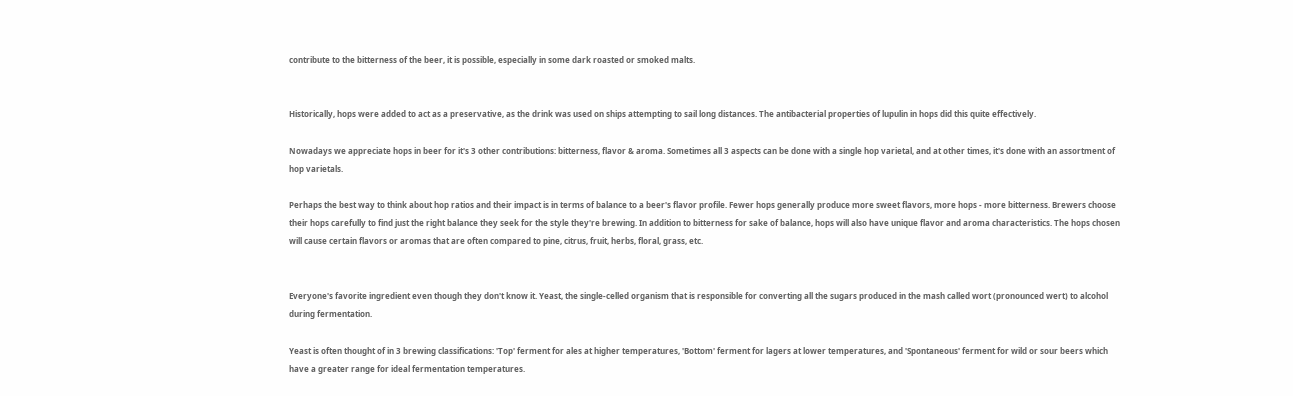contribute to the bitterness of the beer, it is possible, especially in some dark roasted or smoked malts.


Historically, hops were added to act as a preservative, as the drink was used on ships attempting to sail long distances. The antibacterial properties of lupulin in hops did this quite effectively.

Nowadays we appreciate hops in beer for it's 3 other contributions: bitterness, flavor & aroma. Sometimes all 3 aspects can be done with a single hop varietal, and at other times, it's done with an assortment of hop varietals.

Perhaps the best way to think about hop ratios and their impact is in terms of balance to a beer's flavor profile. Fewer hops generally produce more sweet flavors, more hops - more bitterness. Brewers choose their hops carefully to find just the right balance they seek for the style they're brewing. In addition to bitterness for sake of balance, hops will also have unique flavor and aroma characteristics. The hops chosen will cause certain flavors or aromas that are often compared to pine, citrus, fruit, herbs, floral, grass, etc.


Everyone's favorite ingredient even though they don't know it. Yeast, the single-celled organism that is responsible for converting all the sugars produced in the mash called wort (pronounced wert) to alcohol during fermentation.

Yeast is often thought of in 3 brewing classifications: 'Top' ferment for ales at higher temperatures, 'Bottom' ferment for lagers at lower temperatures, and 'Spontaneous' ferment for wild or sour beers which have a greater range for ideal fermentation temperatures.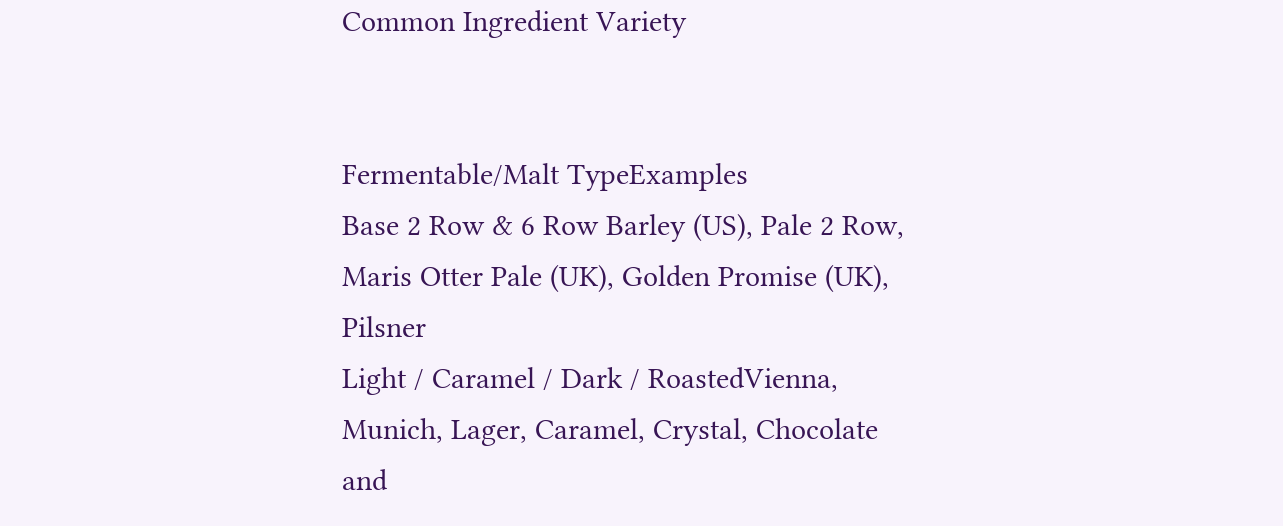Common Ingredient Variety


Fermentable/Malt TypeExamples
Base 2 Row & 6 Row Barley (US), Pale 2 Row, Maris Otter Pale (UK), Golden Promise (UK), Pilsner
Light / Caramel / Dark / RoastedVienna, Munich, Lager, Caramel, Crystal, Chocolate and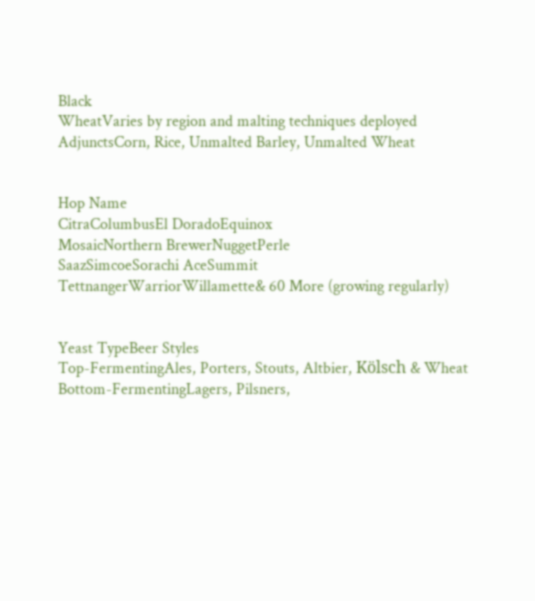Black
WheatVaries by region and malting techniques deployed
AdjunctsCorn, Rice, Unmalted Barley, Unmalted Wheat


Hop Name
CitraColumbusEl DoradoEquinox
MosaicNorthern BrewerNuggetPerle
SaazSimcoeSorachi AceSummit
TettnangerWarriorWillamette& 60 More (growing regularly)


Yeast TypeBeer Styles
Top-FermentingAles, Porters, Stouts, Altbier, Kölsch & Wheat
Bottom-FermentingLagers, Pilsners,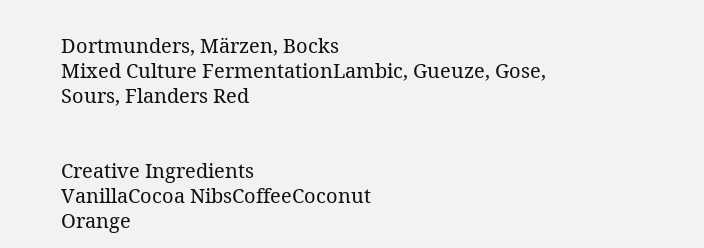Dortmunders, Märzen, Bocks
Mixed Culture FermentationLambic, Gueuze, Gose, Sours, Flanders Red


Creative Ingredients
VanillaCocoa NibsCoffeeCoconut
Orange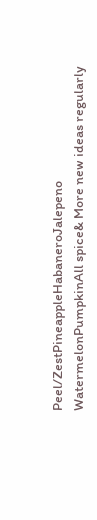Peel/ZestPineappleHabaneroJalepeno
WatermelonPumpkinAll spice& More new ideas regularly